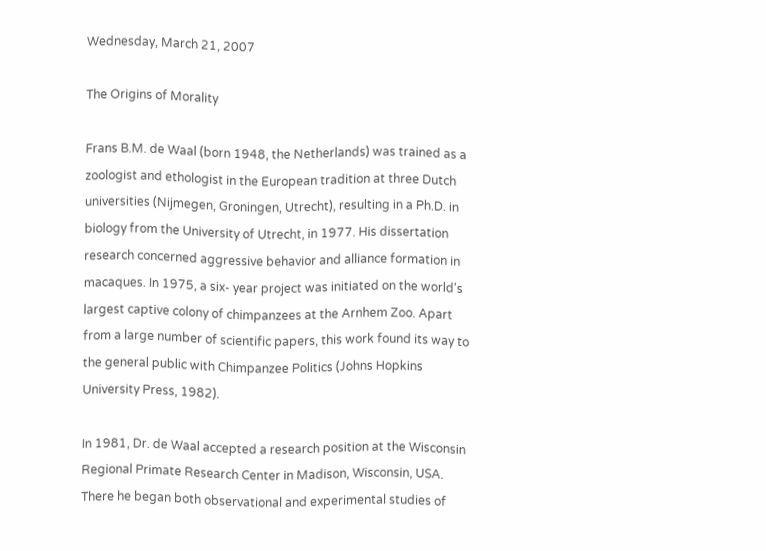Wednesday, March 21, 2007

The Origins of Morality

Frans B.M. de Waal (born 1948, the Netherlands) was trained as a zoologist and ethologist in the European tradition at three Dutch universities (Nijmegen, Groningen, Utrecht), resulting in a Ph.D. in biology from the University of Utrecht, in 1977. His dissertation research concerned aggressive behavior and alliance formation in macaques. In 1975, a six- year project was initiated on the world's largest captive colony of chimpanzees at the Arnhem Zoo. Apart from a large number of scientific papers, this work found its way to the general public with Chimpanzee Politics (Johns Hopkins University Press, 1982).

In 1981, Dr. de Waal accepted a research position at the Wisconsin Regional Primate Research Center in Madison, Wisconsin, USA. There he began both observational and experimental studies of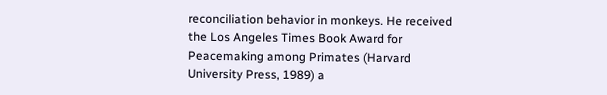reconciliation behavior in monkeys. He received the Los Angeles Times Book Award for Peacemaking among Primates (Harvard University Press, 1989) a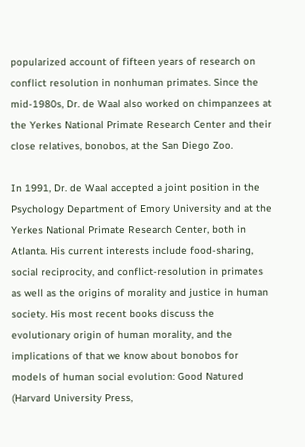popularized account of fifteen years of research on conflict resolution in nonhuman primates. Since the mid-1980s, Dr. de Waal also worked on chimpanzees at the Yerkes National Primate Research Center and their close relatives, bonobos, at the San Diego Zoo.

In 1991, Dr. de Waal accepted a joint position in the Psychology Department of Emory University and at the Yerkes National Primate Research Center, both in Atlanta. His current interests include food-sharing, social reciprocity, and conflict-resolution in primates as well as the origins of morality and justice in human society. His most recent books discuss the evolutionary origin of human morality, and the implications of that we know about bonobos for models of human social evolution: Good Natured (Harvard University Press,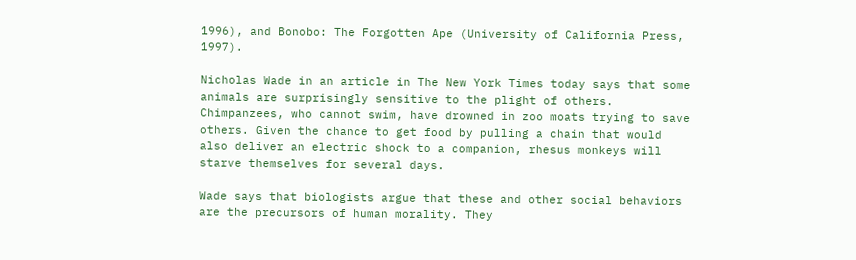1996), and Bonobo: The Forgotten Ape (University of California Press, 1997).

Nicholas Wade in an article in The New York Times today says that some animals are surprisingly sensitive to the plight of others. Chimpanzees, who cannot swim, have drowned in zoo moats trying to save others. Given the chance to get food by pulling a chain that would also deliver an electric shock to a companion, rhesus monkeys will starve themselves for several days.

Wade says that biologists argue that these and other social behaviors are the precursors of human morality. They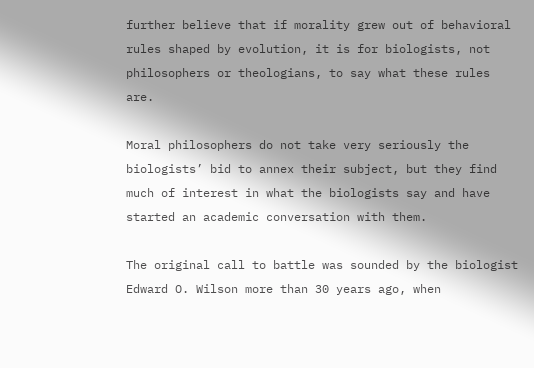further believe that if morality grew out of behavioral rules shaped by evolution, it is for biologists, not philosophers or theologians, to say what these rules are.

Moral philosophers do not take very seriously the biologists’ bid to annex their subject, but they find much of interest in what the biologists say and have started an academic conversation with them.

The original call to battle was sounded by the biologist Edward O. Wilson more than 30 years ago, when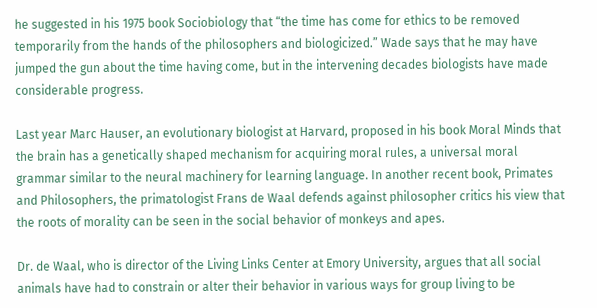he suggested in his 1975 book Sociobiology that “the time has come for ethics to be removed temporarily from the hands of the philosophers and biologicized.” Wade says that he may have jumped the gun about the time having come, but in the intervening decades biologists have made considerable progress.

Last year Marc Hauser, an evolutionary biologist at Harvard, proposed in his book Moral Minds that the brain has a genetically shaped mechanism for acquiring moral rules, a universal moral grammar similar to the neural machinery for learning language. In another recent book, Primates and Philosophers, the primatologist Frans de Waal defends against philosopher critics his view that the roots of morality can be seen in the social behavior of monkeys and apes.

Dr. de Waal, who is director of the Living Links Center at Emory University, argues that all social animals have had to constrain or alter their behavior in various ways for group living to be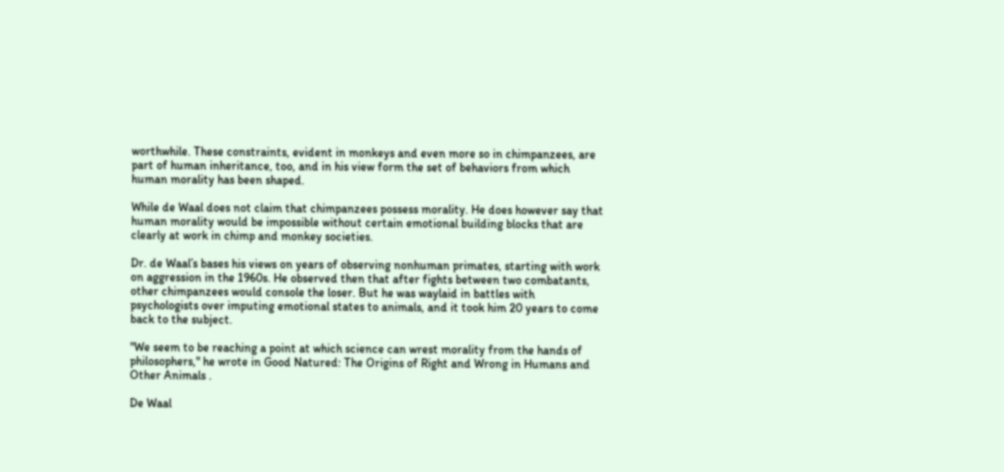worthwhile. These constraints, evident in monkeys and even more so in chimpanzees, are part of human inheritance, too, and in his view form the set of behaviors from which human morality has been shaped.

While de Waal does not claim that chimpanzees possess morality. He does however say that human morality would be impossible without certain emotional building blocks that are clearly at work in chimp and monkey societies.

Dr. de Waal’s bases his views on years of observing nonhuman primates, starting with work on aggression in the 1960s. He observed then that after fights between two combatants, other chimpanzees would console the loser. But he was waylaid in battles with psychologists over imputing emotional states to animals, and it took him 20 years to come back to the subject.

"We seem to be reaching a point at which science can wrest morality from the hands of philosophers," he wrote in Good Natured: The Origins of Right and Wrong in Humans and Other Animals .

De Waal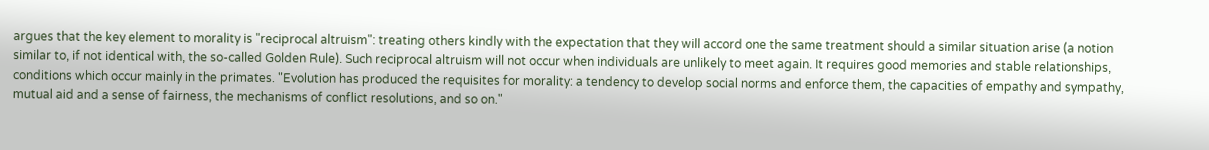argues that the key element to morality is "reciprocal altruism": treating others kindly with the expectation that they will accord one the same treatment should a similar situation arise (a notion similar to, if not identical with, the so-called Golden Rule). Such reciprocal altruism will not occur when individuals are unlikely to meet again. It requires good memories and stable relationships, conditions which occur mainly in the primates. "Evolution has produced the requisites for morality: a tendency to develop social norms and enforce them, the capacities of empathy and sympathy, mutual aid and a sense of fairness, the mechanisms of conflict resolutions, and so on."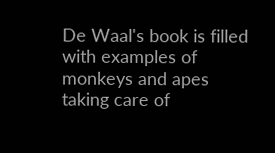De Waal's book is filled with examples of monkeys and apes taking care of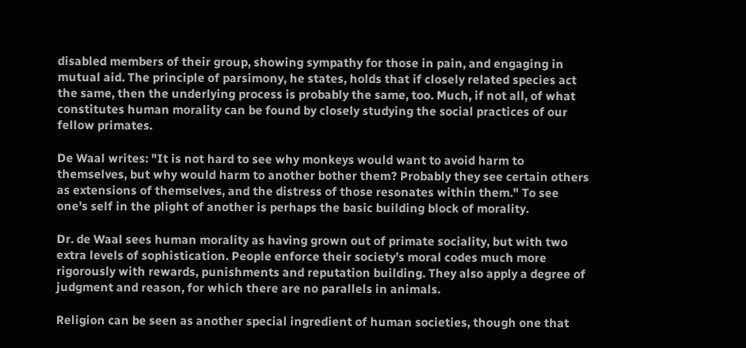disabled members of their group, showing sympathy for those in pain, and engaging in mutual aid. The principle of parsimony, he states, holds that if closely related species act the same, then the underlying process is probably the same, too. Much, if not all, of what constitutes human morality can be found by closely studying the social practices of our fellow primates.

De Waal writes: "It is not hard to see why monkeys would want to avoid harm to themselves, but why would harm to another bother them? Probably they see certain others as extensions of themselves, and the distress of those resonates within them." To see one's self in the plight of another is perhaps the basic building block of morality.

Dr. de Waal sees human morality as having grown out of primate sociality, but with two extra levels of sophistication. People enforce their society’s moral codes much more rigorously with rewards, punishments and reputation building. They also apply a degree of judgment and reason, for which there are no parallels in animals.

Religion can be seen as another special ingredient of human societies, though one that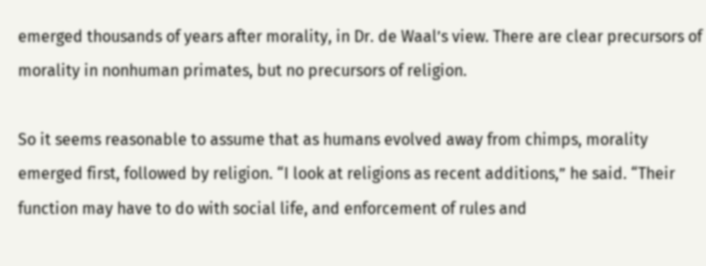emerged thousands of years after morality, in Dr. de Waal’s view. There are clear precursors of morality in nonhuman primates, but no precursors of religion.

So it seems reasonable to assume that as humans evolved away from chimps, morality emerged first, followed by religion. “I look at religions as recent additions,” he said. “Their function may have to do with social life, and enforcement of rules and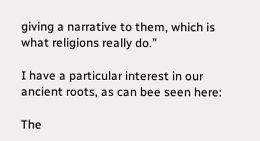giving a narrative to them, which is what religions really do.”

I have a particular interest in our ancient roots, as can bee seen here:

The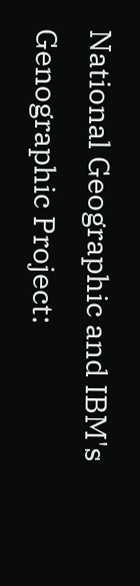National Geographic and IBM's Genographic Project: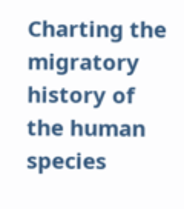Charting the migratory history of the human species